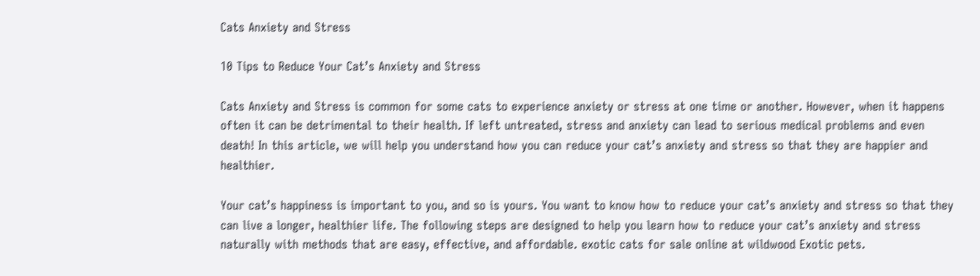Cats Anxiety and Stress

10 Tips to Reduce Your Cat’s Anxiety and Stress

Cats Anxiety and Stress is common for some cats to experience anxiety or stress at one time or another. However, when it happens often it can be detrimental to their health. If left untreated, stress and anxiety can lead to serious medical problems and even death! In this article, we will help you understand how you can reduce your cat’s anxiety and stress so that they are happier and healthier.

Your cat’s happiness is important to you, and so is yours. You want to know how to reduce your cat’s anxiety and stress so that they can live a longer, healthier life. The following steps are designed to help you learn how to reduce your cat’s anxiety and stress naturally with methods that are easy, effective, and affordable. exotic cats for sale online at wildwood Exotic pets.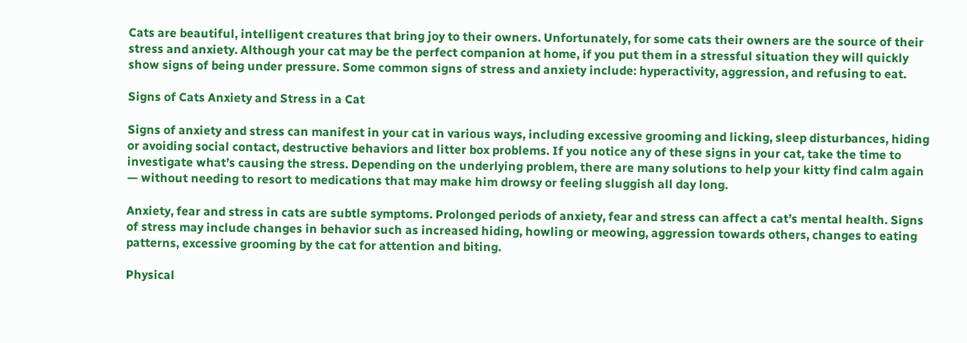Cats are beautiful, intelligent creatures that bring joy to their owners. Unfortunately, for some cats their owners are the source of their stress and anxiety. Although your cat may be the perfect companion at home, if you put them in a stressful situation they will quickly show signs of being under pressure. Some common signs of stress and anxiety include: hyperactivity, aggression, and refusing to eat.

Signs of Cats Anxiety and Stress in a Cat

Signs of anxiety and stress can manifest in your cat in various ways, including excessive grooming and licking, sleep disturbances, hiding or avoiding social contact, destructive behaviors and litter box problems. If you notice any of these signs in your cat, take the time to investigate what’s causing the stress. Depending on the underlying problem, there are many solutions to help your kitty find calm again — without needing to resort to medications that may make him drowsy or feeling sluggish all day long.

Anxiety, fear and stress in cats are subtle symptoms. Prolonged periods of anxiety, fear and stress can affect a cat’s mental health. Signs of stress may include changes in behavior such as increased hiding, howling or meowing, aggression towards others, changes to eating patterns, excessive grooming by the cat for attention and biting.

Physical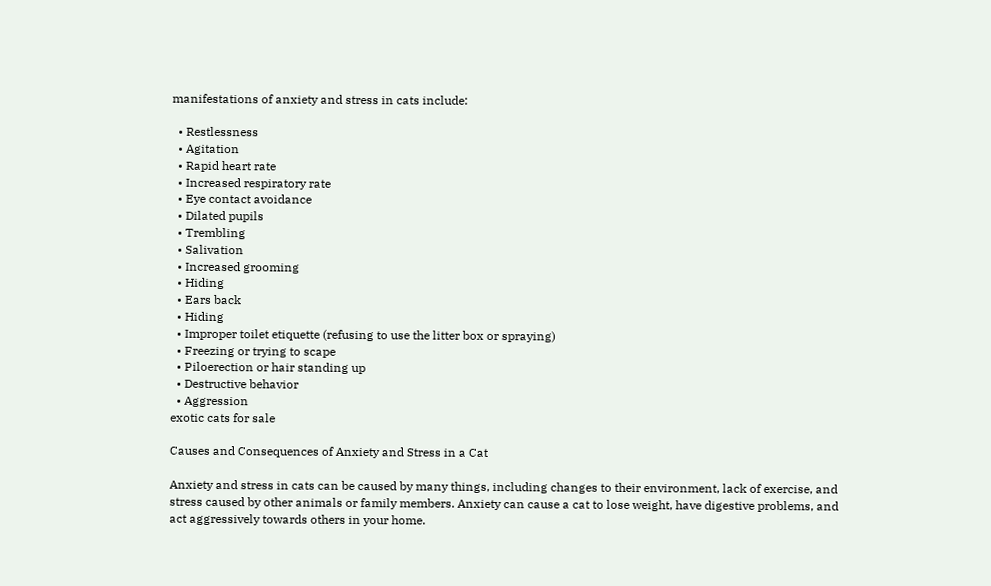manifestations of anxiety and stress in cats include:

  • Restlessness
  • Agitation
  • Rapid heart rate
  • Increased respiratory rate
  • Eye contact avoidance
  • Dilated pupils
  • Trembling
  • Salivation
  • Increased grooming
  • Hiding
  • Ears back
  • Hiding
  • Improper toilet etiquette (refusing to use the litter box or spraying)
  • Freezing or trying to scape
  • Piloerection or hair standing up
  • Destructive behavior
  • Aggression
exotic cats for sale

Causes and Consequences of Anxiety and Stress in a Cat

Anxiety and stress in cats can be caused by many things, including changes to their environment, lack of exercise, and stress caused by other animals or family members. Anxiety can cause a cat to lose weight, have digestive problems, and act aggressively towards others in your home.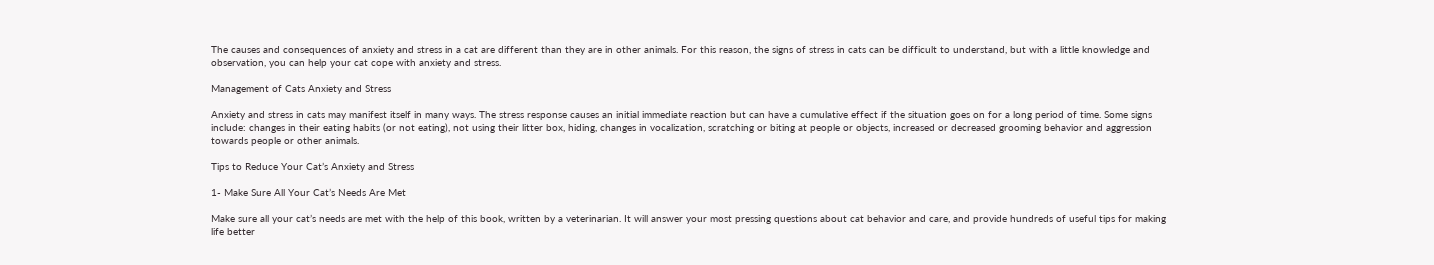The causes and consequences of anxiety and stress in a cat are different than they are in other animals. For this reason, the signs of stress in cats can be difficult to understand, but with a little knowledge and observation, you can help your cat cope with anxiety and stress.

Management of Cats Anxiety and Stress

Anxiety and stress in cats may manifest itself in many ways. The stress response causes an initial immediate reaction but can have a cumulative effect if the situation goes on for a long period of time. Some signs include: changes in their eating habits (or not eating), not using their litter box, hiding, changes in vocalization, scratching or biting at people or objects, increased or decreased grooming behavior and aggression towards people or other animals.

Tips to Reduce Your Cat’s Anxiety and Stress

1- Make Sure All Your Cat’s Needs Are Met

Make sure all your cat’s needs are met with the help of this book, written by a veterinarian. It will answer your most pressing questions about cat behavior and care, and provide hundreds of useful tips for making life better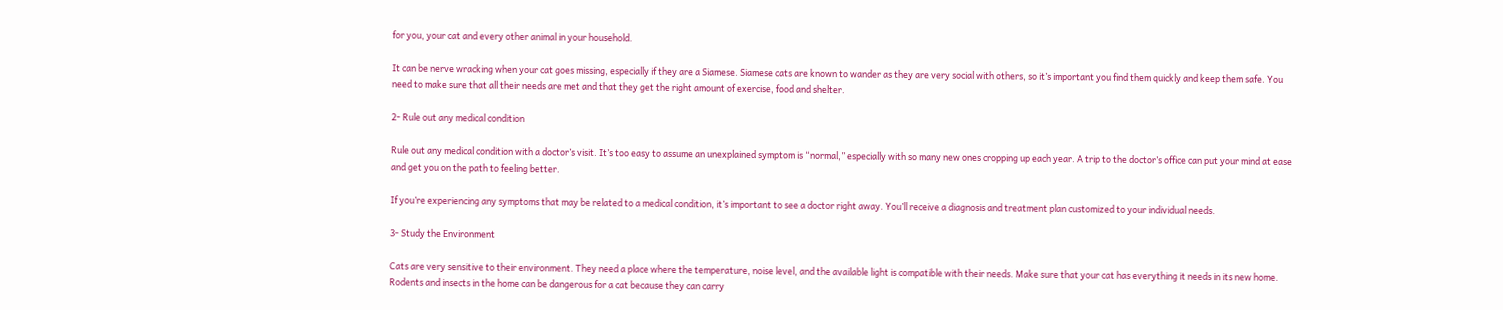for you, your cat and every other animal in your household.

It can be nerve wracking when your cat goes missing, especially if they are a Siamese. Siamese cats are known to wander as they are very social with others, so it’s important you find them quickly and keep them safe. You need to make sure that all their needs are met and that they get the right amount of exercise, food and shelter.

2- Rule out any medical condition

Rule out any medical condition with a doctor’s visit. It’s too easy to assume an unexplained symptom is “normal,” especially with so many new ones cropping up each year. A trip to the doctor’s office can put your mind at ease and get you on the path to feeling better.

If you’re experiencing any symptoms that may be related to a medical condition, it’s important to see a doctor right away. You’ll receive a diagnosis and treatment plan customized to your individual needs.

3- Study the Environment

Cats are very sensitive to their environment. They need a place where the temperature, noise level, and the available light is compatible with their needs. Make sure that your cat has everything it needs in its new home. Rodents and insects in the home can be dangerous for a cat because they can carry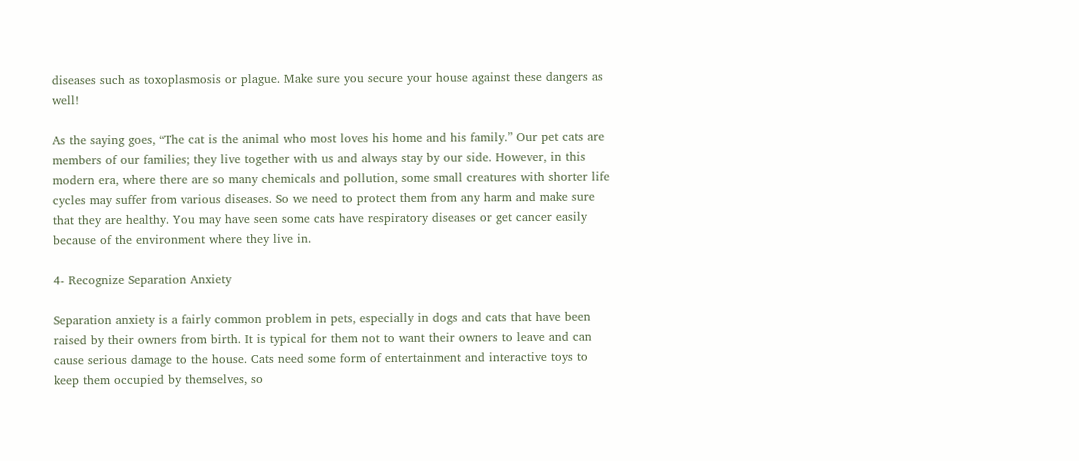diseases such as toxoplasmosis or plague. Make sure you secure your house against these dangers as well!

As the saying goes, “The cat is the animal who most loves his home and his family.” Our pet cats are members of our families; they live together with us and always stay by our side. However, in this modern era, where there are so many chemicals and pollution, some small creatures with shorter life cycles may suffer from various diseases. So we need to protect them from any harm and make sure that they are healthy. You may have seen some cats have respiratory diseases or get cancer easily because of the environment where they live in.

4- Recognize Separation Anxiety

Separation anxiety is a fairly common problem in pets, especially in dogs and cats that have been raised by their owners from birth. It is typical for them not to want their owners to leave and can cause serious damage to the house. Cats need some form of entertainment and interactive toys to keep them occupied by themselves, so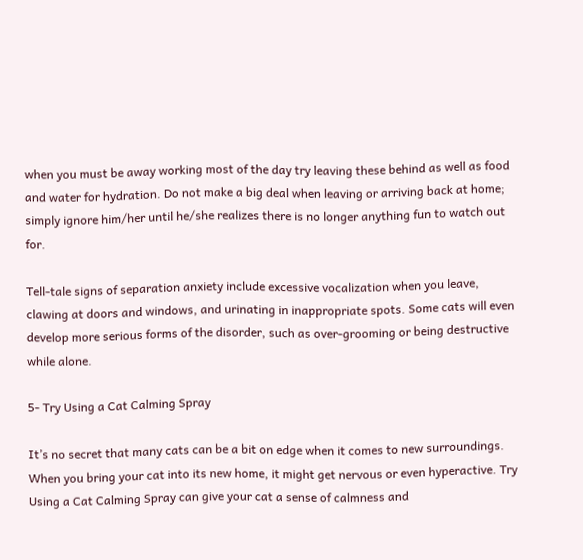when you must be away working most of the day try leaving these behind as well as food and water for hydration. Do not make a big deal when leaving or arriving back at home; simply ignore him/her until he/she realizes there is no longer anything fun to watch out for.

Tell-tale signs of separation anxiety include excessive vocalization when you leave, clawing at doors and windows, and urinating in inappropriate spots. Some cats will even develop more serious forms of the disorder, such as over-grooming or being destructive while alone.

5- Try Using a Cat Calming Spray

It’s no secret that many cats can be a bit on edge when it comes to new surroundings. When you bring your cat into its new home, it might get nervous or even hyperactive. Try Using a Cat Calming Spray can give your cat a sense of calmness and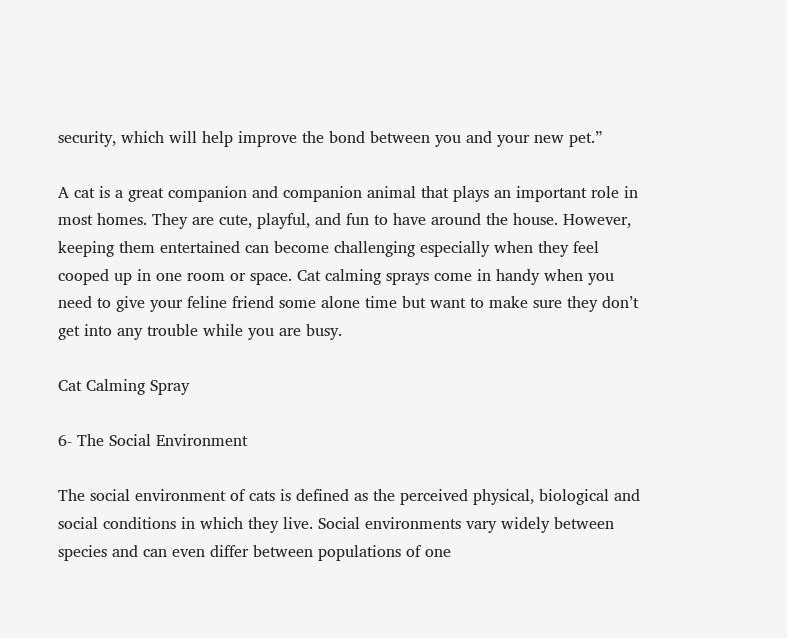security, which will help improve the bond between you and your new pet.”

A cat is a great companion and companion animal that plays an important role in most homes. They are cute, playful, and fun to have around the house. However, keeping them entertained can become challenging especially when they feel cooped up in one room or space. Cat calming sprays come in handy when you need to give your feline friend some alone time but want to make sure they don’t get into any trouble while you are busy.

Cat Calming Spray

6- The Social Environment

The social environment of cats is defined as the perceived physical, biological and social conditions in which they live. Social environments vary widely between species and can even differ between populations of one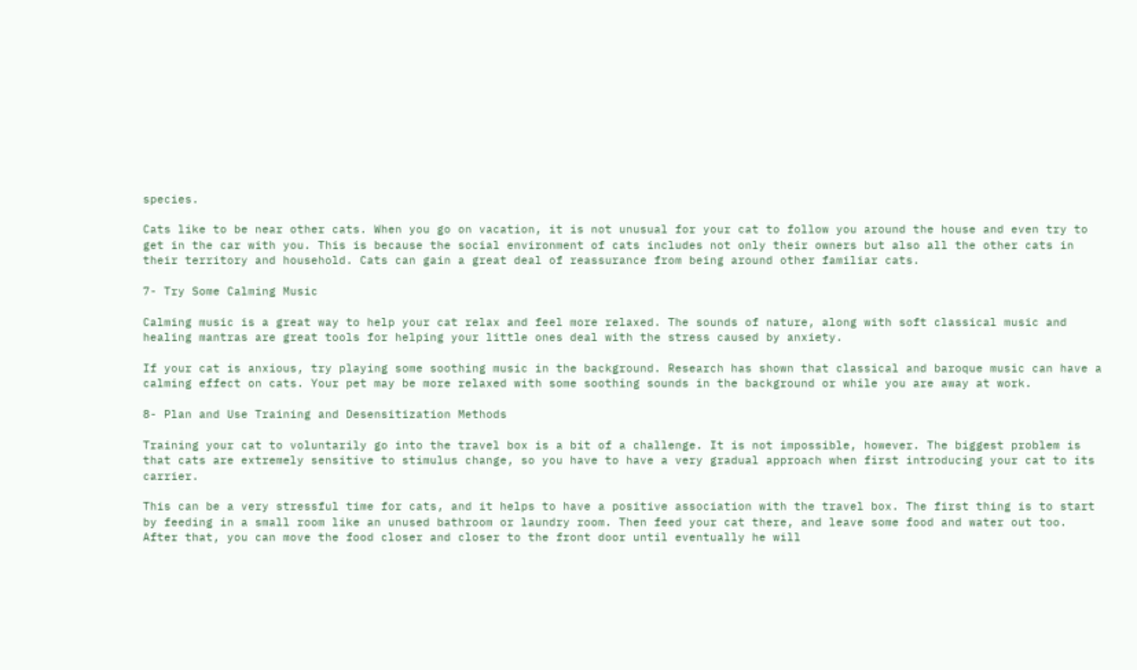species.

Cats like to be near other cats. When you go on vacation, it is not unusual for your cat to follow you around the house and even try to get in the car with you. This is because the social environment of cats includes not only their owners but also all the other cats in their territory and household. Cats can gain a great deal of reassurance from being around other familiar cats.

7- Try Some Calming Music

Calming music is a great way to help your cat relax and feel more relaxed. The sounds of nature, along with soft classical music and healing mantras are great tools for helping your little ones deal with the stress caused by anxiety.

If your cat is anxious, try playing some soothing music in the background. Research has shown that classical and baroque music can have a calming effect on cats. Your pet may be more relaxed with some soothing sounds in the background or while you are away at work.

8- Plan and Use Training and Desensitization Methods

Training your cat to voluntarily go into the travel box is a bit of a challenge. It is not impossible, however. The biggest problem is that cats are extremely sensitive to stimulus change, so you have to have a very gradual approach when first introducing your cat to its carrier.

This can be a very stressful time for cats, and it helps to have a positive association with the travel box. The first thing is to start by feeding in a small room like an unused bathroom or laundry room. Then feed your cat there, and leave some food and water out too. After that, you can move the food closer and closer to the front door until eventually he will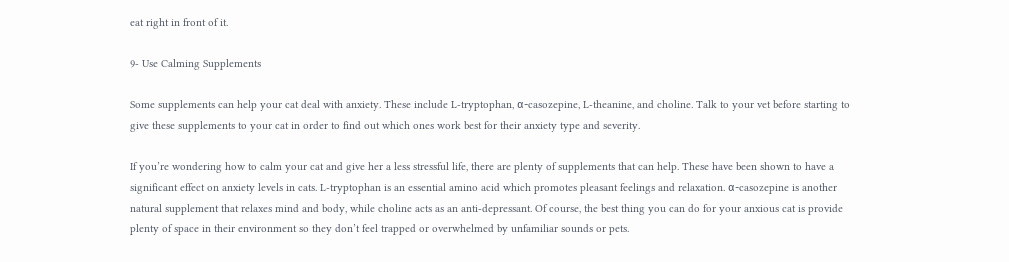eat right in front of it.

9- Use Calming Supplements

Some supplements can help your cat deal with anxiety. These include L-tryptophan, α-casozepine, L-theanine, and choline. Talk to your vet before starting to give these supplements to your cat in order to find out which ones work best for their anxiety type and severity.

If you’re wondering how to calm your cat and give her a less stressful life, there are plenty of supplements that can help. These have been shown to have a significant effect on anxiety levels in cats. L-tryptophan is an essential amino acid which promotes pleasant feelings and relaxation. α-casozepine is another natural supplement that relaxes mind and body, while choline acts as an anti-depressant. Of course, the best thing you can do for your anxious cat is provide plenty of space in their environment so they don’t feel trapped or overwhelmed by unfamiliar sounds or pets.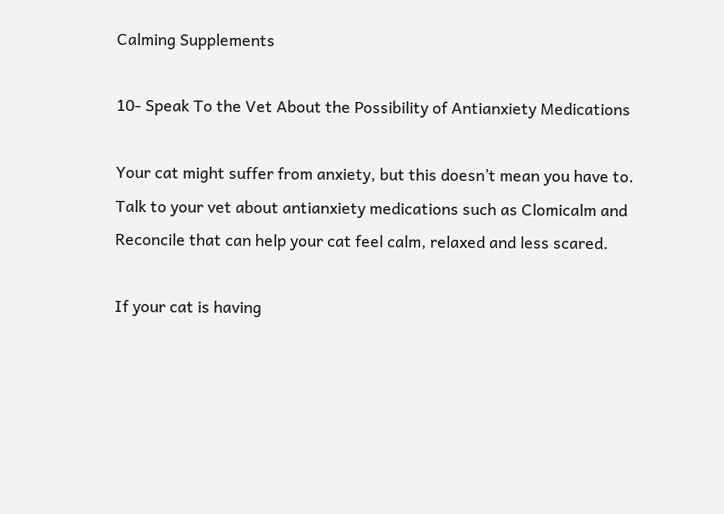Calming Supplements

10- Speak To the Vet About the Possibility of Antianxiety Medications

Your cat might suffer from anxiety, but this doesn’t mean you have to. Talk to your vet about antianxiety medications such as Clomicalm and Reconcile that can help your cat feel calm, relaxed and less scared.

If your cat is having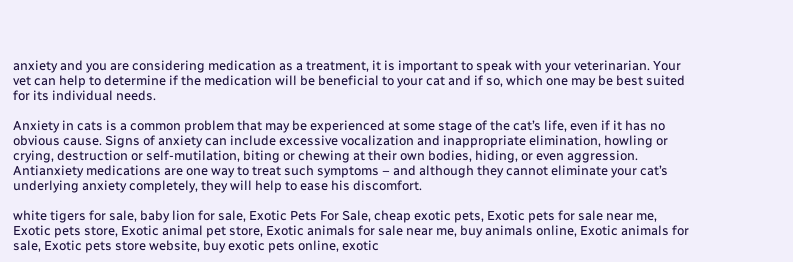anxiety and you are considering medication as a treatment, it is important to speak with your veterinarian. Your vet can help to determine if the medication will be beneficial to your cat and if so, which one may be best suited for its individual needs.

Anxiety in cats is a common problem that may be experienced at some stage of the cat’s life, even if it has no obvious cause. Signs of anxiety can include excessive vocalization and inappropriate elimination, howling or crying, destruction or self-mutilation, biting or chewing at their own bodies, hiding, or even aggression. Antianxiety medications are one way to treat such symptoms – and although they cannot eliminate your cat’s underlying anxiety completely, they will help to ease his discomfort.

white tigers for sale, baby lion for sale, Exotic Pets For Sale, cheap exotic pets, Exotic pets for sale near me,
Exotic pets store, Exotic animal pet store, Exotic animals for sale near me, buy animals online, Exotic animals for sale, Exotic pets store website, buy exotic pets online, exotic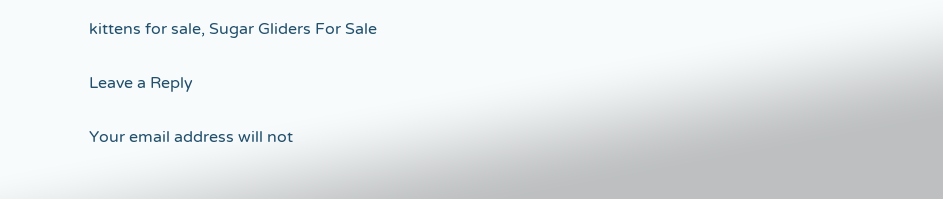kittens for sale, Sugar Gliders For Sale

Leave a Reply

Your email address will not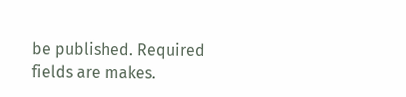be published. Required fields are makes.